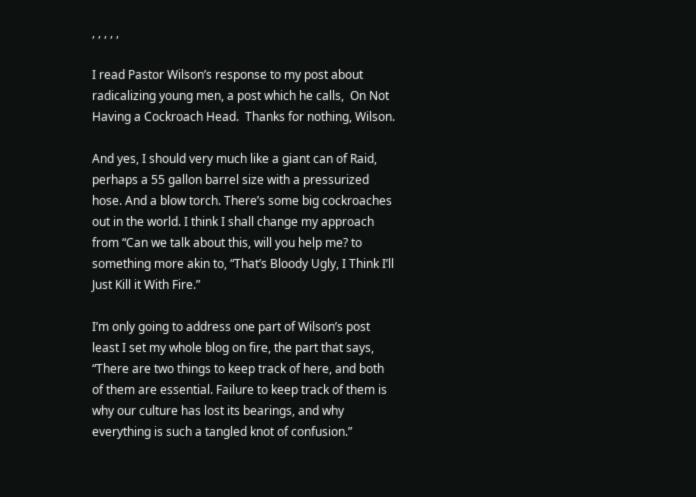, , , , ,

I read Pastor Wilson’s response to my post about radicalizing young men, a post which he calls,  On Not Having a Cockroach Head.  Thanks for nothing, Wilson.

And yes, I should very much like a giant can of Raid, perhaps a 55 gallon barrel size with a pressurized hose. And a blow torch. There’s some big cockroaches out in the world. I think I shall change my approach from “Can we talk about this, will you help me? to something more akin to, “That’s Bloody Ugly, I Think I’ll Just Kill it With Fire.”

I’m only going to address one part of Wilson’s post least I set my whole blog on fire, the part that says, “There are two things to keep track of here, and both of them are essential. Failure to keep track of them is why our culture has lost its bearings, and why everything is such a tangled knot of confusion.”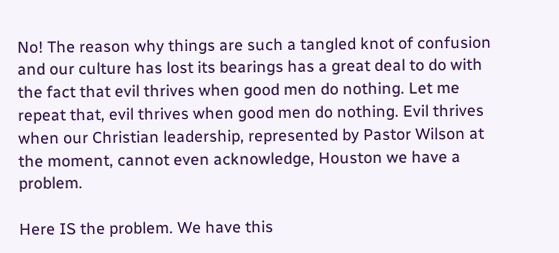No! The reason why things are such a tangled knot of confusion and our culture has lost its bearings has a great deal to do with the fact that evil thrives when good men do nothing. Let me repeat that, evil thrives when good men do nothing. Evil thrives when our Christian leadership, represented by Pastor Wilson at the moment, cannot even acknowledge, Houston we have a problem.

Here IS the problem. We have this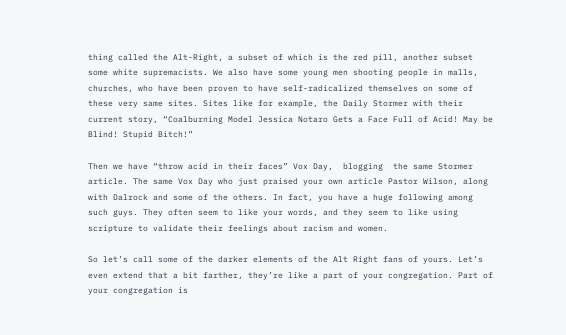thing called the Alt-Right, a subset of which is the red pill, another subset some white supremacists. We also have some young men shooting people in malls, churches, who have been proven to have self-radicalized themselves on some of these very same sites. Sites like for example, the Daily Stormer with their current story, “Coalburning Model Jessica Notaro Gets a Face Full of Acid! May be Blind! Stupid Bitch!”

Then we have “throw acid in their faces” Vox Day,  blogging  the same Stormer article. The same Vox Day who just praised your own article Pastor Wilson, along with Dalrock and some of the others. In fact, you have a huge following among such guys. They often seem to like your words, and they seem to like using scripture to validate their feelings about racism and women.

So let’s call some of the darker elements of the Alt Right fans of yours. Let’s even extend that a bit farther, they’re like a part of your congregation. Part of your congregation is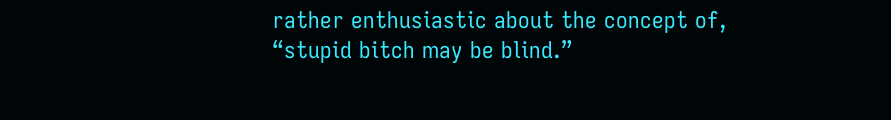rather enthusiastic about the concept of, “stupid bitch may be blind.”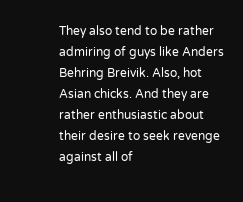They also tend to be rather admiring of guys like Anders Behring Breivik. Also, hot Asian chicks. And they are rather enthusiastic about their desire to seek revenge against all of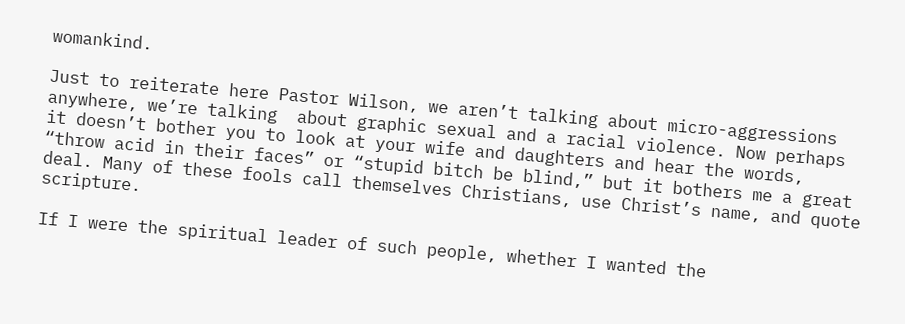womankind.

Just to reiterate here Pastor Wilson, we aren’t talking about micro-aggressions anywhere, we’re talking  about graphic sexual and a racial violence. Now perhaps it doesn’t bother you to look at your wife and daughters and hear the words, “throw acid in their faces” or “stupid bitch be blind,” but it bothers me a great deal. Many of these fools call themselves Christians, use Christ’s name, and quote scripture.

If I were the spiritual leader of such people, whether I wanted the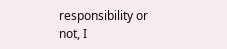responsibility or not, I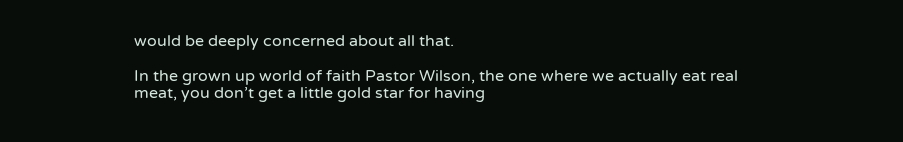would be deeply concerned about all that.

In the grown up world of faith Pastor Wilson, the one where we actually eat real meat, you don’t get a little gold star for having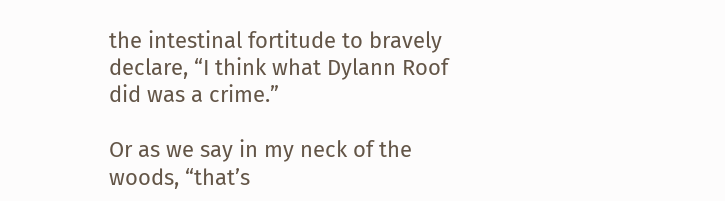the intestinal fortitude to bravely declare, “I think what Dylann Roof did was a crime.”

Or as we say in my neck of the woods, “that’s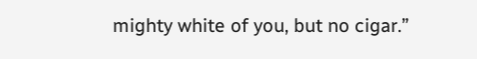mighty white of you, but no cigar.”